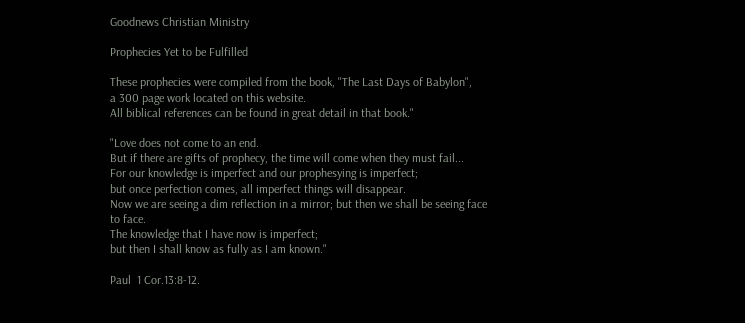Goodnews Christian Ministry

Prophecies Yet to be Fulfilled

These prophecies were compiled from the book, "The Last Days of Babylon",
a 300 page work located on this website.
All biblical references can be found in great detail in that book."

"Love does not come to an end.
But if there are gifts of prophecy, the time will come when they must fail...
For our knowledge is imperfect and our prophesying is imperfect;
but once perfection comes, all imperfect things will disappear.
Now we are seeing a dim reflection in a mirror; but then we shall be seeing face to face.
The knowledge that I have now is imperfect;
but then I shall know as fully as I am known."

Paul  1 Cor.13:8-12.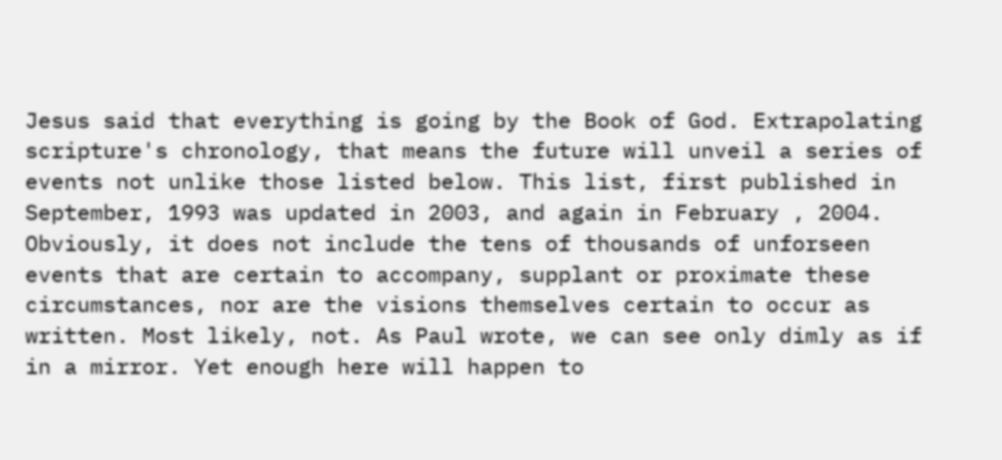Jesus said that everything is going by the Book of God. Extrapolating scripture's chronology, that means the future will unveil a series of events not unlike those listed below. This list, first published in September, 1993 was updated in 2003, and again in February , 2004. Obviously, it does not include the tens of thousands of unforseen events that are certain to accompany, supplant or proximate these circumstances, nor are the visions themselves certain to occur as written. Most likely, not. As Paul wrote, we can see only dimly as if in a mirror. Yet enough here will happen to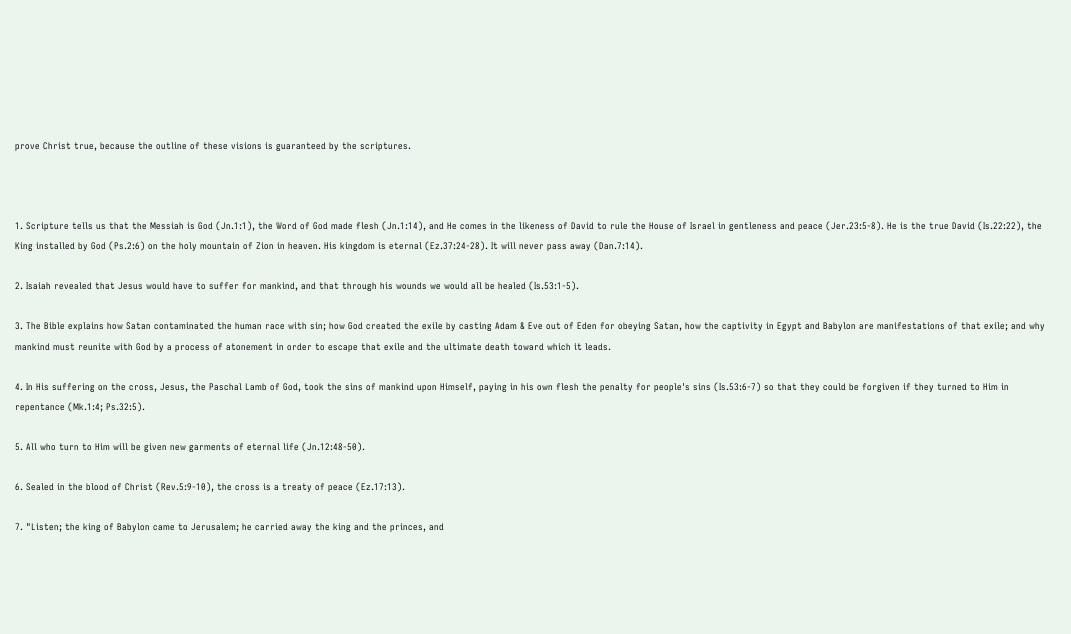prove Christ true, because the outline of these visions is guaranteed by the scriptures.



1. Scripture tells us that the Messiah is God (Jn.1:1), the Word of God made flesh (Jn.1:14), and He comes in the likeness of David to rule the House of Israel in gentleness and peace (Jer.23:5-8). He is the true David (Is.22:22), the King installed by God (Ps.2:6) on the holy mountain of Zion in heaven. His kingdom is eternal (Ez.37:24-28). It will never pass away (Dan.7:14).

2. Isaiah revealed that Jesus would have to suffer for mankind, and that through his wounds we would all be healed (Is.53:1-5).

3. The Bible explains how Satan contaminated the human race with sin; how God created the exile by casting Adam & Eve out of Eden for obeying Satan, how the captivity in Egypt and Babylon are manifestations of that exile; and why mankind must reunite with God by a process of atonement in order to escape that exile and the ultimate death toward which it leads.

4. In His suffering on the cross, Jesus, the Paschal Lamb of God, took the sins of mankind upon Himself, paying in his own flesh the penalty for people's sins (Is.53:6-7) so that they could be forgiven if they turned to Him in repentance (Mk.1:4; Ps.32:5).

5. All who turn to Him will be given new garments of eternal life (Jn.12:48-50).

6. Sealed in the blood of Christ (Rev.5:9-10), the cross is a treaty of peace (Ez.17:13).

7. "Listen; the king of Babylon came to Jerusalem; he carried away the king and the princes, and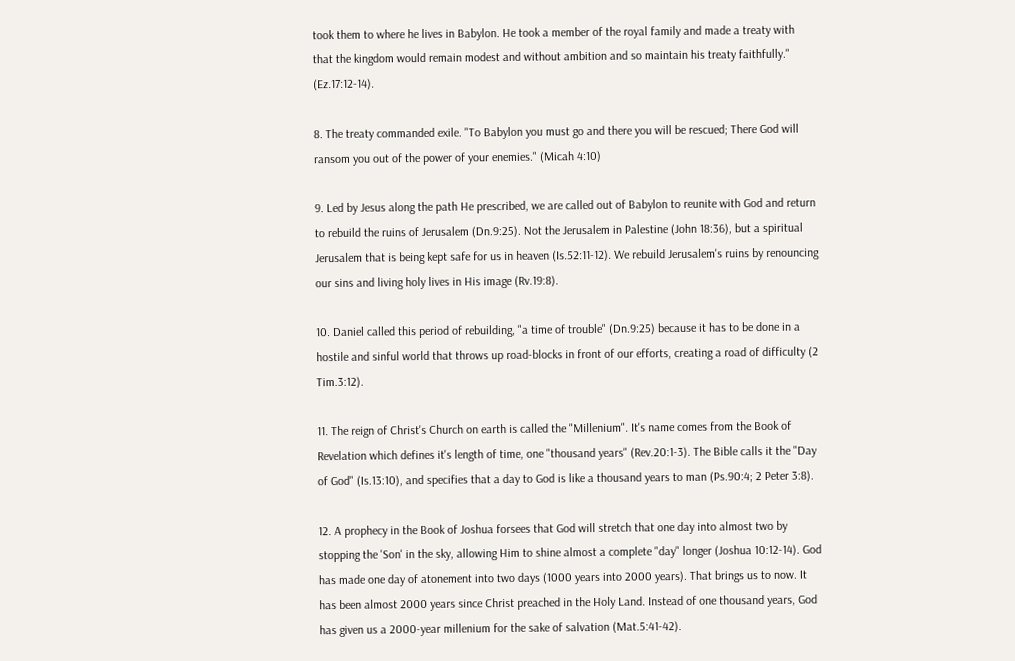took them to where he lives in Babylon. He took a member of the royal family and made a treaty with that the kingdom would remain modest and without ambition and so maintain his treaty faithfully." (Ez.17:12-14).

8. The treaty commanded exile. "To Babylon you must go and there you will be rescued; There God will ransom you out of the power of your enemies." (Micah 4:10)

9. Led by Jesus along the path He prescribed, we are called out of Babylon to reunite with God and return to rebuild the ruins of Jerusalem (Dn.9:25). Not the Jerusalem in Palestine (John 18:36), but a spiritual Jerusalem that is being kept safe for us in heaven (Is.52:11-12). We rebuild Jerusalem's ruins by renouncing our sins and living holy lives in His image (Rv.19:8).

10. Daniel called this period of rebuilding, "a time of trouble" (Dn.9:25) because it has to be done in a hostile and sinful world that throws up road-blocks in front of our efforts, creating a road of difficulty (2 Tim.3:12).

11. The reign of Christ's Church on earth is called the "Millenium". It's name comes from the Book of Revelation which defines it's length of time, one "thousand years" (Rev.20:1-3). The Bible calls it the "Day of God" (Is.13:10), and specifies that a day to God is like a thousand years to man (Ps.90:4; 2 Peter 3:8).

12. A prophecy in the Book of Joshua forsees that God will stretch that one day into almost two by stopping the 'Son' in the sky, allowing Him to shine almost a complete "day" longer (Joshua 10:12-14). God has made one day of atonement into two days (1000 years into 2000 years). That brings us to now. It has been almost 2000 years since Christ preached in the Holy Land. Instead of one thousand years, God has given us a 2000-year millenium for the sake of salvation (Mat.5:41-42).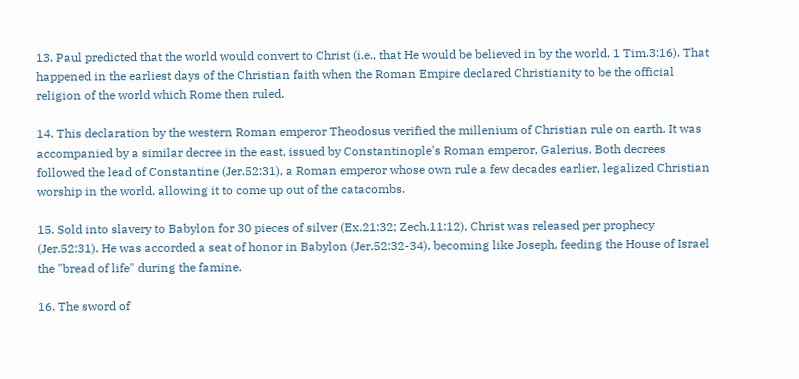13. Paul predicted that the world would convert to Christ (i.e., that He would be believed in by the world. 1 Tim.3:16). That happened in the earliest days of the Christian faith when the Roman Empire declared Christianity to be the official religion of the world which Rome then ruled.

14. This declaration by the western Roman emperor Theodosus verified the millenium of Christian rule on earth. It was accompanied by a similar decree in the east, issued by Constantinople's Roman emperor, Galerius. Both decrees followed the lead of Constantine (Jer.52:31), a Roman emperor whose own rule a few decades earlier, legalized Christian worship in the world, allowing it to come up out of the catacombs.

15. Sold into slavery to Babylon for 30 pieces of silver (Ex.21:32; Zech.11:12), Christ was released per prophecy (Jer.52:31). He was accorded a seat of honor in Babylon (Jer.52:32-34), becoming like Joseph, feeding the House of Israel the "bread of life" during the famine.

16. The sword of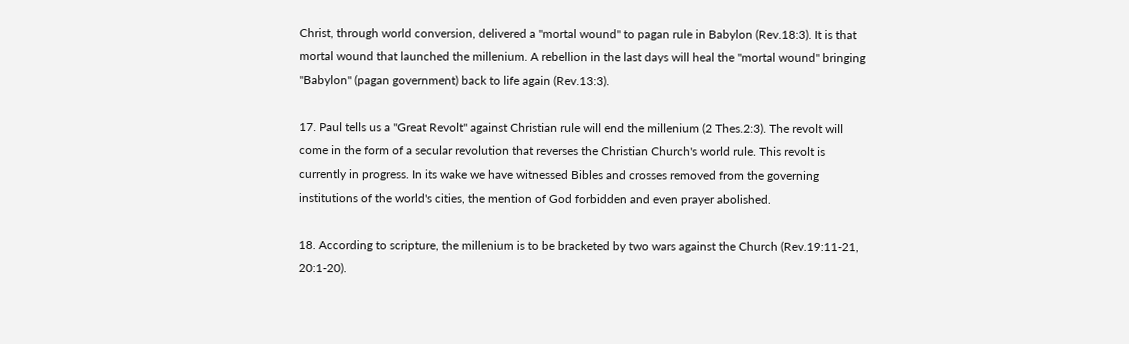Christ, through world conversion, delivered a "mortal wound" to pagan rule in Babylon (Rev.18:3). It is that mortal wound that launched the millenium. A rebellion in the last days will heal the "mortal wound" bringing "Babylon" (pagan government) back to life again (Rev.13:3).

17. Paul tells us a "Great Revolt" against Christian rule will end the millenium (2 Thes.2:3). The revolt will come in the form of a secular revolution that reverses the Christian Church's world rule. This revolt is currently in progress. In its wake we have witnessed Bibles and crosses removed from the governing institutions of the world's cities, the mention of God forbidden and even prayer abolished.

18. According to scripture, the millenium is to be bracketed by two wars against the Church (Rev.19:11-21, 20:1-20).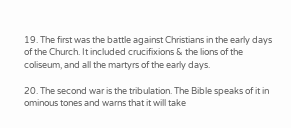19. The first was the battle against Christians in the early days of the Church. It included crucifixions & the lions of the coliseum, and all the martyrs of the early days.

20. The second war is the tribulation. The Bible speaks of it in ominous tones and warns that it will take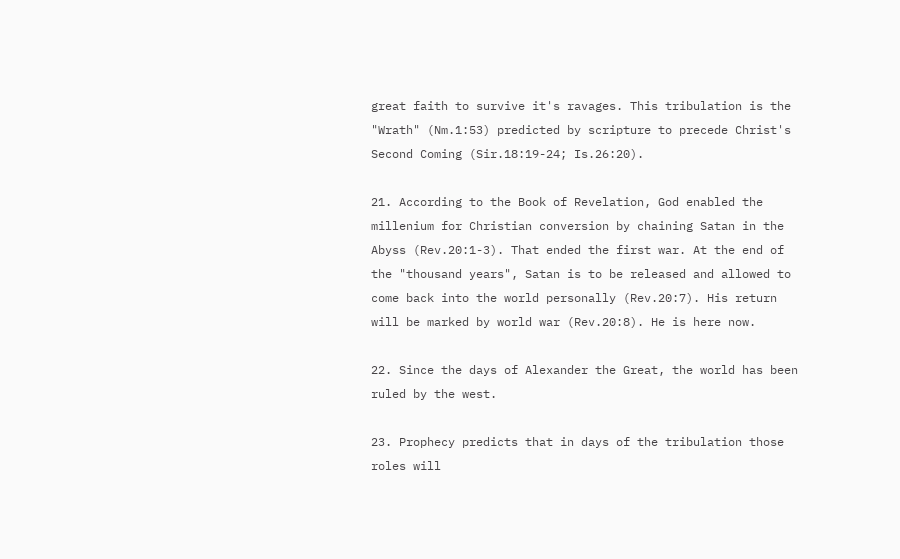great faith to survive it's ravages. This tribulation is the "Wrath" (Nm.1:53) predicted by scripture to precede Christ's Second Coming (Sir.18:19-24; Is.26:20).

21. According to the Book of Revelation, God enabled the millenium for Christian conversion by chaining Satan in the Abyss (Rev.20:1-3). That ended the first war. At the end of the "thousand years", Satan is to be released and allowed to come back into the world personally (Rev.20:7). His return will be marked by world war (Rev.20:8). He is here now.

22. Since the days of Alexander the Great, the world has been ruled by the west.

23. Prophecy predicts that in days of the tribulation those roles will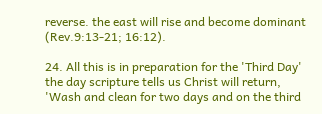reverse. the east will rise and become dominant (Rev.9:13-21; 16:12).

24. All this is in preparation for the 'Third Day'  the day scripture tells us Christ will return, 'Wash and clean for two days and on the third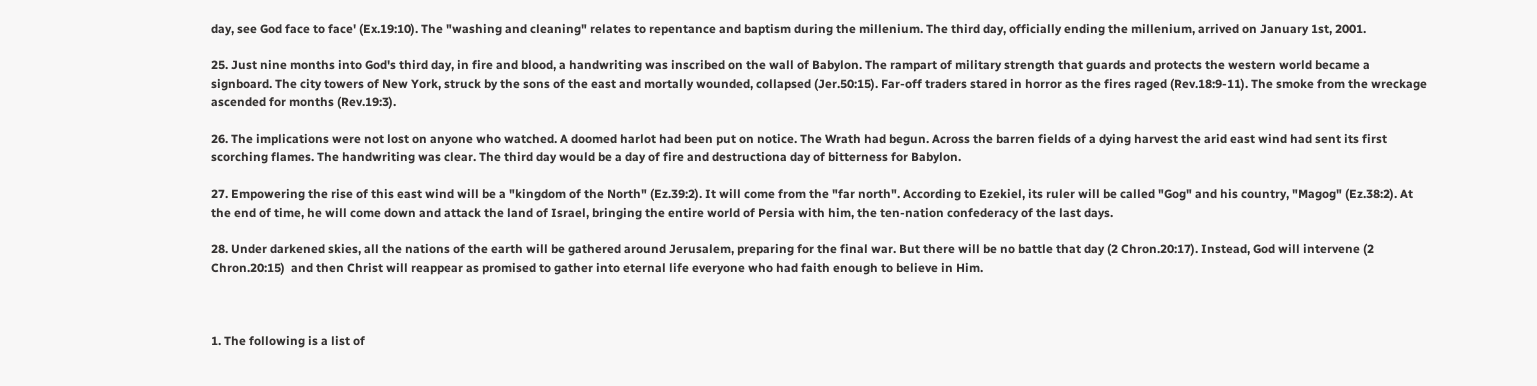day, see God face to face' (Ex.19:10). The "washing and cleaning" relates to repentance and baptism during the millenium. The third day, officially ending the millenium, arrived on January 1st, 2001.

25. Just nine months into God's third day, in fire and blood, a handwriting was inscribed on the wall of Babylon. The rampart of military strength that guards and protects the western world became a signboard. The city towers of New York, struck by the sons of the east and mortally wounded, collapsed (Jer.50:15). Far-off traders stared in horror as the fires raged (Rev.18:9-11). The smoke from the wreckage ascended for months (Rev.19:3).

26. The implications were not lost on anyone who watched. A doomed harlot had been put on notice. The Wrath had begun. Across the barren fields of a dying harvest the arid east wind had sent its first scorching flames. The handwriting was clear. The third day would be a day of fire and destructiona day of bitterness for Babylon.

27. Empowering the rise of this east wind will be a "kingdom of the North" (Ez.39:2). It will come from the "far north". According to Ezekiel, its ruler will be called "Gog" and his country, "Magog" (Ez.38:2). At the end of time, he will come down and attack the land of Israel, bringing the entire world of Persia with him, the ten-nation confederacy of the last days.

28. Under darkened skies, all the nations of the earth will be gathered around Jerusalem, preparing for the final war. But there will be no battle that day (2 Chron.20:17). Instead, God will intervene (2 Chron.20:15)  and then Christ will reappear as promised to gather into eternal life everyone who had faith enough to believe in Him.



1. The following is a list of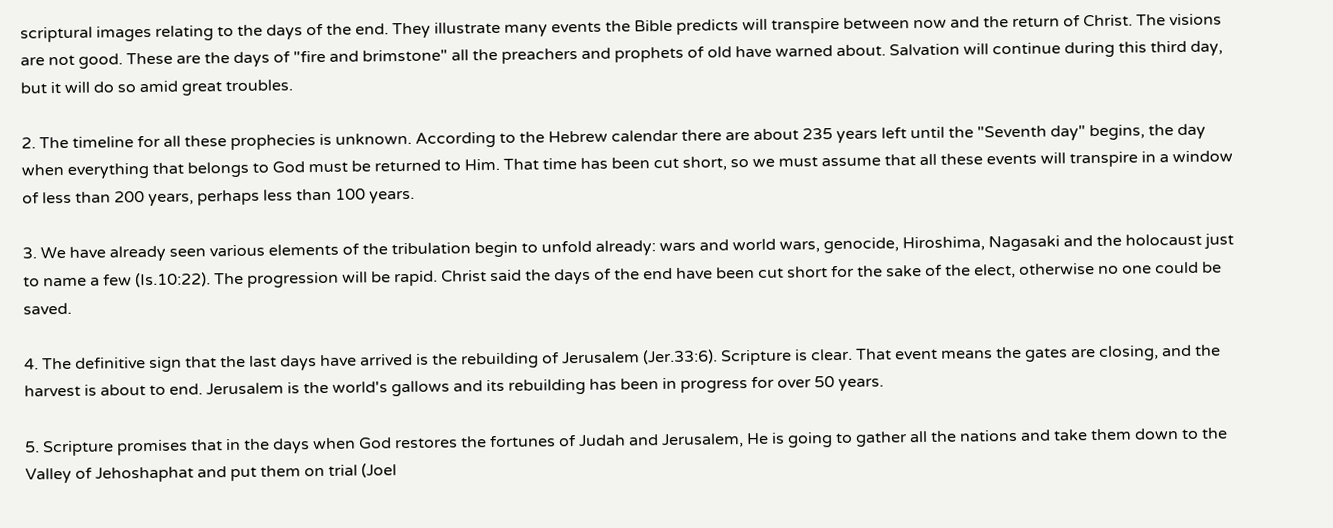scriptural images relating to the days of the end. They illustrate many events the Bible predicts will transpire between now and the return of Christ. The visions are not good. These are the days of "fire and brimstone" all the preachers and prophets of old have warned about. Salvation will continue during this third day, but it will do so amid great troubles.

2. The timeline for all these prophecies is unknown. According to the Hebrew calendar there are about 235 years left until the "Seventh day" begins, the day when everything that belongs to God must be returned to Him. That time has been cut short, so we must assume that all these events will transpire in a window of less than 200 years, perhaps less than 100 years.

3. We have already seen various elements of the tribulation begin to unfold already: wars and world wars, genocide, Hiroshima, Nagasaki and the holocaust just to name a few (Is.10:22). The progression will be rapid. Christ said the days of the end have been cut short for the sake of the elect, otherwise no one could be saved.

4. The definitive sign that the last days have arrived is the rebuilding of Jerusalem (Jer.33:6). Scripture is clear. That event means the gates are closing, and the harvest is about to end. Jerusalem is the world's gallows and its rebuilding has been in progress for over 50 years.

5. Scripture promises that in the days when God restores the fortunes of Judah and Jerusalem, He is going to gather all the nations and take them down to the Valley of Jehoshaphat and put them on trial (Joel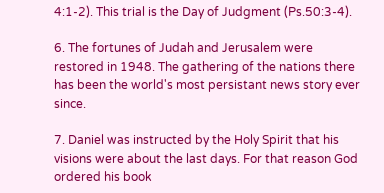4:1-2). This trial is the Day of Judgment (Ps.50:3-4).

6. The fortunes of Judah and Jerusalem were restored in 1948. The gathering of the nations there has been the world's most persistant news story ever since.

7. Daniel was instructed by the Holy Spirit that his visions were about the last days. For that reason God ordered his book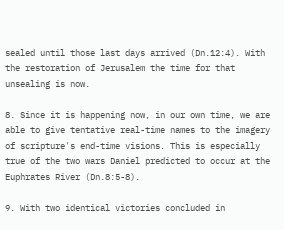sealed until those last days arrived (Dn.12:4). With the restoration of Jerusalem the time for that unsealing is now.

8. Since it is happening now, in our own time, we are able to give tentative real-time names to the imagery of scripture's end-time visions. This is especially true of the two wars Daniel predicted to occur at the Euphrates River (Dn.8:5-8).

9. With two identical victories concluded in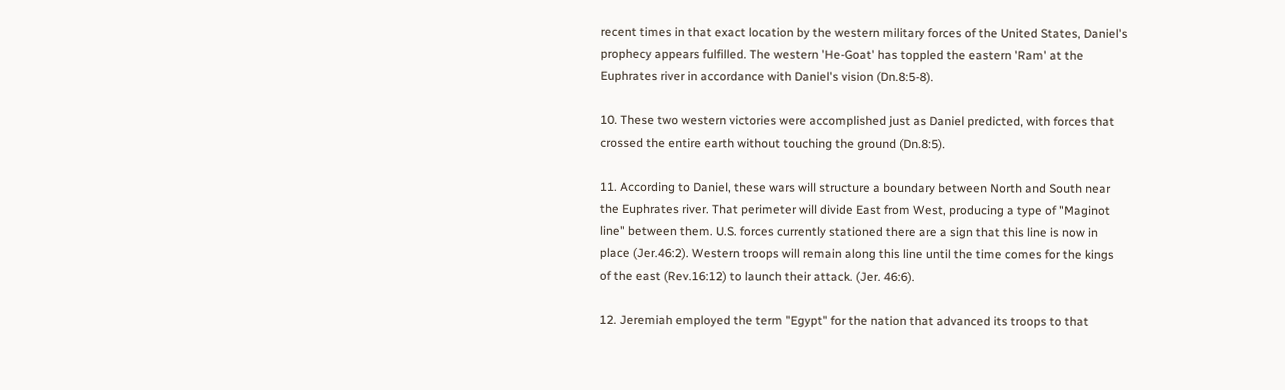recent times in that exact location by the western military forces of the United States, Daniel's prophecy appears fulfilled. The western 'He-Goat' has toppled the eastern 'Ram' at the Euphrates river in accordance with Daniel's vision (Dn.8:5-8).

10. These two western victories were accomplished just as Daniel predicted, with forces that crossed the entire earth without touching the ground (Dn.8:5).

11. According to Daniel, these wars will structure a boundary between North and South near the Euphrates river. That perimeter will divide East from West, producing a type of "Maginot line" between them. U.S. forces currently stationed there are a sign that this line is now in place (Jer.46:2). Western troops will remain along this line until the time comes for the kings of the east (Rev.16:12) to launch their attack. (Jer. 46:6).

12. Jeremiah employed the term "Egypt" for the nation that advanced its troops to that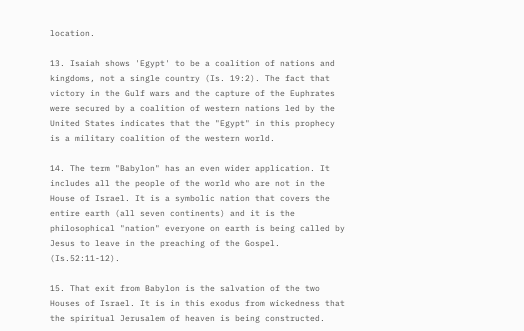location.

13. Isaiah shows 'Egypt' to be a coalition of nations and kingdoms, not a single country (Is. 19:2). The fact that victory in the Gulf wars and the capture of the Euphrates were secured by a coalition of western nations led by the United States indicates that the "Egypt" in this prophecy is a military coalition of the western world.

14. The term "Babylon" has an even wider application. It includes all the people of the world who are not in the House of Israel. It is a symbolic nation that covers the entire earth (all seven continents) and it is the philosophical "nation" everyone on earth is being called by Jesus to leave in the preaching of the Gospel. (Is.52:11-12).

15. That exit from Babylon is the salvation of the two Houses of Israel. It is in this exodus from wickedness that the spiritual Jerusalem of heaven is being constructed.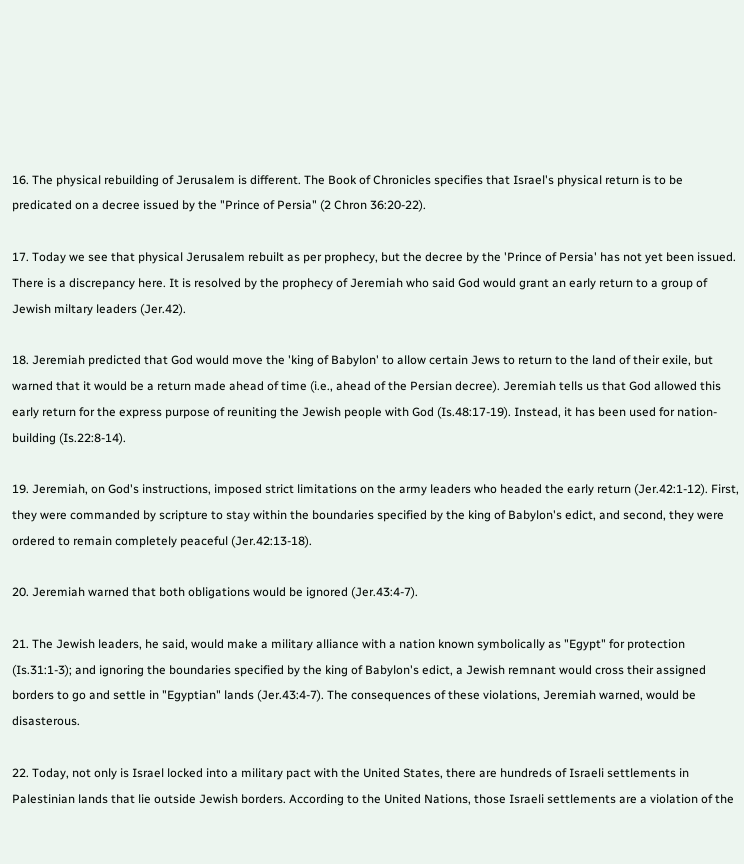16. The physical rebuilding of Jerusalem is different. The Book of Chronicles specifies that Israel's physical return is to be predicated on a decree issued by the "Prince of Persia" (2 Chron 36:20-22).

17. Today we see that physical Jerusalem rebuilt as per prophecy, but the decree by the 'Prince of Persia' has not yet been issued. There is a discrepancy here. It is resolved by the prophecy of Jeremiah who said God would grant an early return to a group of Jewish miltary leaders (Jer.42).

18. Jeremiah predicted that God would move the 'king of Babylon' to allow certain Jews to return to the land of their exile, but warned that it would be a return made ahead of time (i.e., ahead of the Persian decree). Jeremiah tells us that God allowed this early return for the express purpose of reuniting the Jewish people with God (Is.48:17-19). Instead, it has been used for nation-building (Is.22:8-14).

19. Jeremiah, on God's instructions, imposed strict limitations on the army leaders who headed the early return (Jer.42:1-12). First, they were commanded by scripture to stay within the boundaries specified by the king of Babylon's edict, and second, they were ordered to remain completely peaceful (Jer.42:13-18).

20. Jeremiah warned that both obligations would be ignored (Jer.43:4-7).

21. The Jewish leaders, he said, would make a military alliance with a nation known symbolically as "Egypt" for protection (Is.31:1-3); and ignoring the boundaries specified by the king of Babylon's edict, a Jewish remnant would cross their assigned borders to go and settle in "Egyptian" lands (Jer.43:4-7). The consequences of these violations, Jeremiah warned, would be disasterous.

22. Today, not only is Israel locked into a military pact with the United States, there are hundreds of Israeli settlements in Palestinian lands that lie outside Jewish borders. According to the United Nations, those Israeli settlements are a violation of the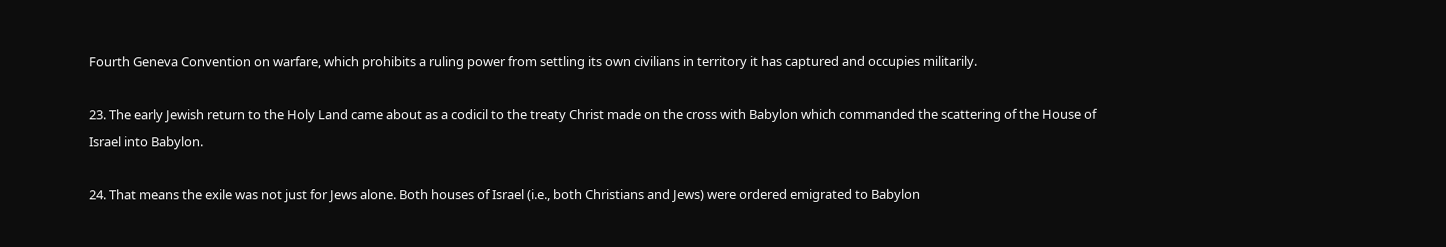Fourth Geneva Convention on warfare, which prohibits a ruling power from settling its own civilians in territory it has captured and occupies militarily.

23. The early Jewish return to the Holy Land came about as a codicil to the treaty Christ made on the cross with Babylon which commanded the scattering of the House of Israel into Babylon.

24. That means the exile was not just for Jews alone. Both houses of Israel (i.e., both Christians and Jews) were ordered emigrated to Babylon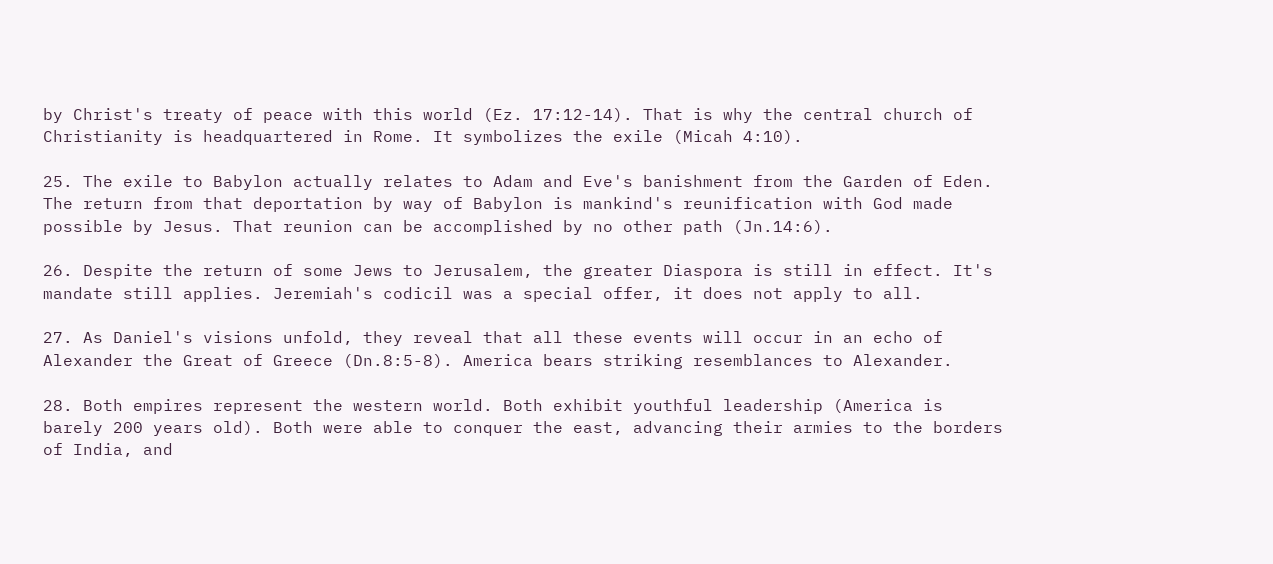by Christ's treaty of peace with this world (Ez. 17:12-14). That is why the central church of Christianity is headquartered in Rome. It symbolizes the exile (Micah 4:10).

25. The exile to Babylon actually relates to Adam and Eve's banishment from the Garden of Eden. The return from that deportation by way of Babylon is mankind's reunification with God made possible by Jesus. That reunion can be accomplished by no other path (Jn.14:6).

26. Despite the return of some Jews to Jerusalem, the greater Diaspora is still in effect. It's mandate still applies. Jeremiah's codicil was a special offer, it does not apply to all.

27. As Daniel's visions unfold, they reveal that all these events will occur in an echo of Alexander the Great of Greece (Dn.8:5-8). America bears striking resemblances to Alexander.

28. Both empires represent the western world. Both exhibit youthful leadership (America is barely 200 years old). Both were able to conquer the east, advancing their armies to the borders of India, and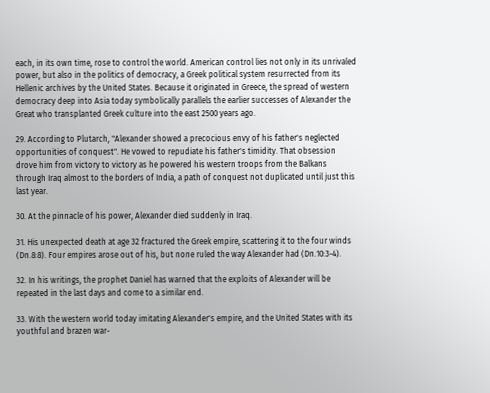each, in its own time, rose to control the world. American control lies not only in its unrivaled power, but also in the politics of democracy, a Greek political system resurrected from its Hellenic archives by the United States. Because it originated in Greece, the spread of western democracy deep into Asia today symbolically parallels the earlier successes of Alexander the Great who transplanted Greek culture into the east 2500 years ago.

29. According to Plutarch, "Alexander showed a precocious envy of his father's neglected opportunities of conquest". He vowed to repudiate his father's timidity. That obsession drove him from victory to victory as he powered his western troops from the Balkans through Iraq almost to the borders of India, a path of conquest not duplicated until just this last year.

30. At the pinnacle of his power, Alexander died suddenly in Iraq.

31. His unexpected death at age 32 fractured the Greek empire, scattering it to the four winds (Dn.8:8). Four empires arose out of his, but none ruled the way Alexander had (Dn.10:3-4).

32. In his writings, the prophet Daniel has warned that the exploits of Alexander will be repeated in the last days and come to a similar end.

33. With the western world today imitating Alexander's empire, and the United States with its youthful and brazen war-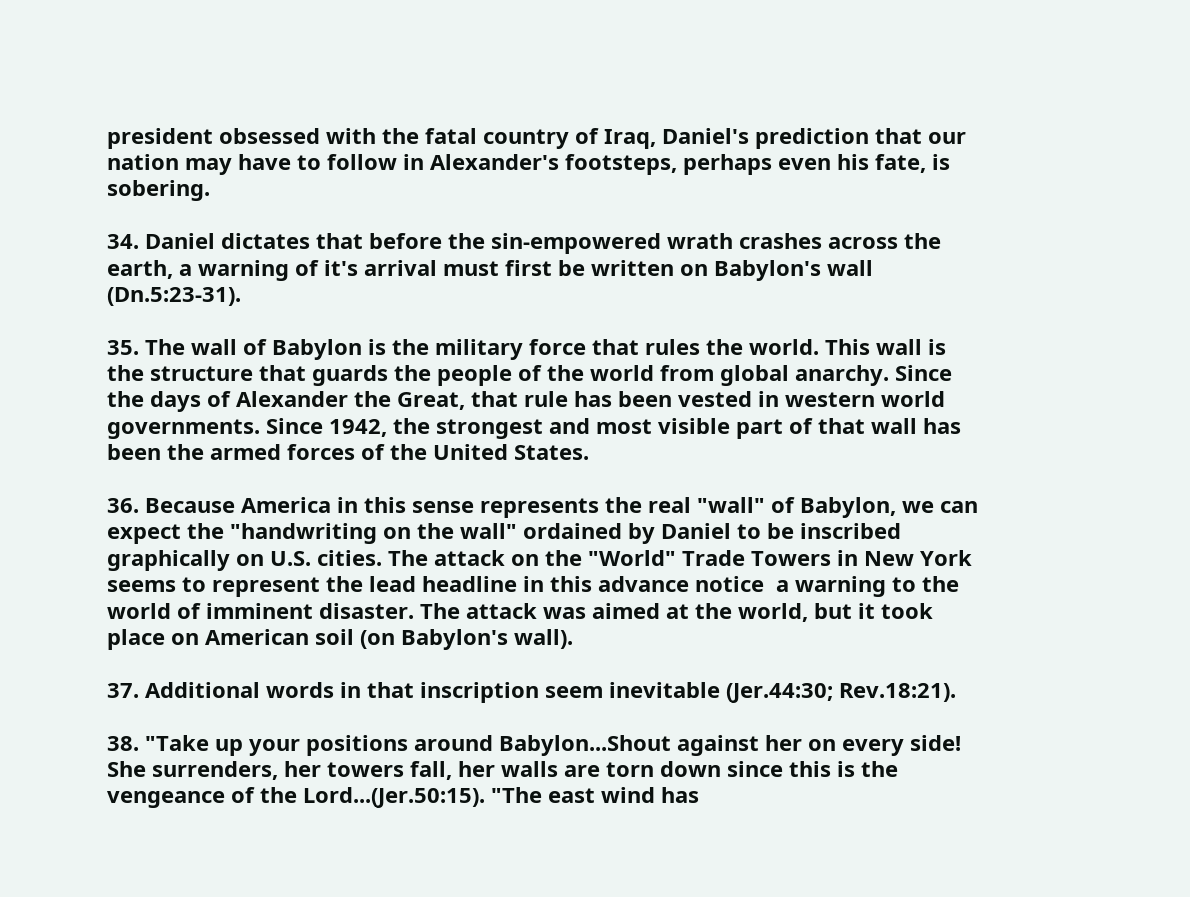president obsessed with the fatal country of Iraq, Daniel's prediction that our nation may have to follow in Alexander's footsteps, perhaps even his fate, is sobering.

34. Daniel dictates that before the sin-empowered wrath crashes across the earth, a warning of it's arrival must first be written on Babylon's wall (Dn.5:23-31).

35. The wall of Babylon is the military force that rules the world. This wall is the structure that guards the people of the world from global anarchy. Since the days of Alexander the Great, that rule has been vested in western world governments. Since 1942, the strongest and most visible part of that wall has been the armed forces of the United States.

36. Because America in this sense represents the real "wall" of Babylon, we can expect the "handwriting on the wall" ordained by Daniel to be inscribed graphically on U.S. cities. The attack on the "World" Trade Towers in New York seems to represent the lead headline in this advance notice  a warning to the world of imminent disaster. The attack was aimed at the world, but it took place on American soil (on Babylon's wall).

37. Additional words in that inscription seem inevitable (Jer.44:30; Rev.18:21).

38. "Take up your positions around Babylon...Shout against her on every side! She surrenders, her towers fall, her walls are torn down since this is the vengeance of the Lord...(Jer.50:15). "The east wind has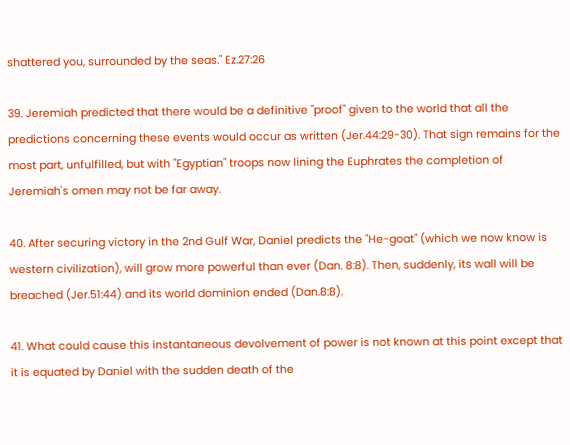shattered you, surrounded by the seas." Ez.27:26

39. Jeremiah predicted that there would be a definitive "proof" given to the world that all the predictions concerning these events would occur as written (Jer.44:29-30). That sign remains for the most part, unfulfilled, but with "Egyptian" troops now lining the Euphrates the completion of Jeremiah's omen may not be far away.

40. After securing victory in the 2nd Gulf War, Daniel predicts the "He-goat" (which we now know is western civilization), will grow more powerful than ever (Dan. 8:8). Then, suddenly, its wall will be breached (Jer.51:44) and its world dominion ended (Dan.8:8).

41. What could cause this instantaneous devolvement of power is not known at this point except that it is equated by Daniel with the sudden death of the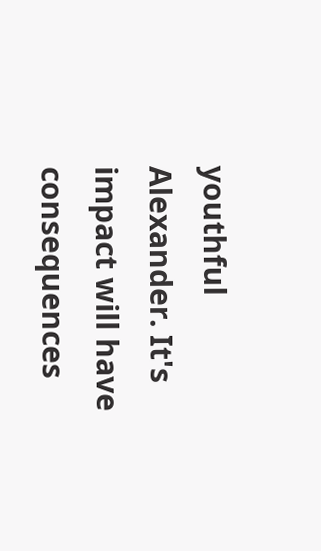youthful Alexander. It's impact will have consequences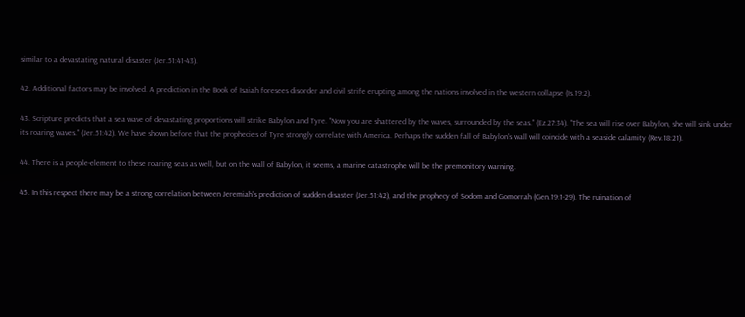similar to a devastating natural disaster (Jer.51:41-43).

42. Additional factors may be involved. A prediction in the Book of Isaiah foresees disorder and civil strife erupting among the nations involved in the western collapse (Is.19:2).

43. Scripture predicts that a sea wave of devastating proportions will strike Babylon and Tyre. "Now you are shattered by the waves, surrounded by the seas." (Ez.27:34). "The sea will rise over Babylon, she will sink under its roaring waves." (Jer.51:42). We have shown before that the prophecies of Tyre strongly correlate with America. Perhaps the sudden fall of Babylon's wall will coincide with a seaside calamity (Rev.18:21).

44. There is a people-element to these roaring seas as well, but on the wall of Babylon, it seems, a marine catastrophe will be the premonitory warning.

45. In this respect there may be a strong correlation between Jeremiah's prediction of sudden disaster (Jer.51:42), and the prophecy of Sodom and Gomorrah (Gen.19:1-29). The ruination of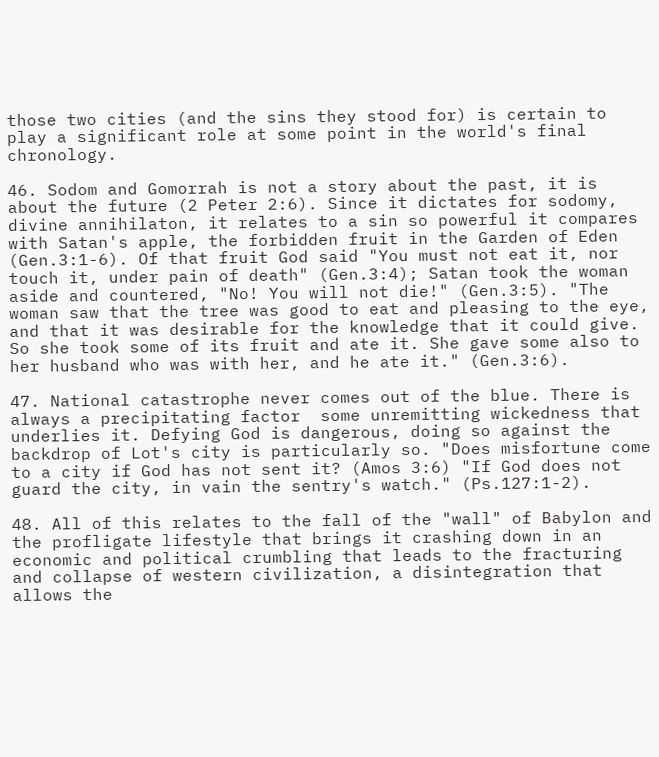those two cities (and the sins they stood for) is certain to play a significant role at some point in the world's final chronology.

46. Sodom and Gomorrah is not a story about the past, it is about the future (2 Peter 2:6). Since it dictates for sodomy, divine annihilaton, it relates to a sin so powerful it compares with Satan's apple, the forbidden fruit in the Garden of Eden (Gen.3:1-6). Of that fruit God said "You must not eat it, nor touch it, under pain of death" (Gen.3:4); Satan took the woman aside and countered, "No! You will not die!" (Gen.3:5). "The woman saw that the tree was good to eat and pleasing to the eye, and that it was desirable for the knowledge that it could give. So she took some of its fruit and ate it. She gave some also to her husband who was with her, and he ate it." (Gen.3:6).

47. National catastrophe never comes out of the blue. There is always a precipitating factor  some unremitting wickedness that underlies it. Defying God is dangerous, doing so against the backdrop of Lot's city is particularly so. "Does misfortune come to a city if God has not sent it? (Amos 3:6) "If God does not guard the city, in vain the sentry's watch." (Ps.127:1-2).

48. All of this relates to the fall of the "wall" of Babylon and the profligate lifestyle that brings it crashing down in an economic and political crumbling that leads to the fracturing and collapse of western civilization, a disintegration that allows the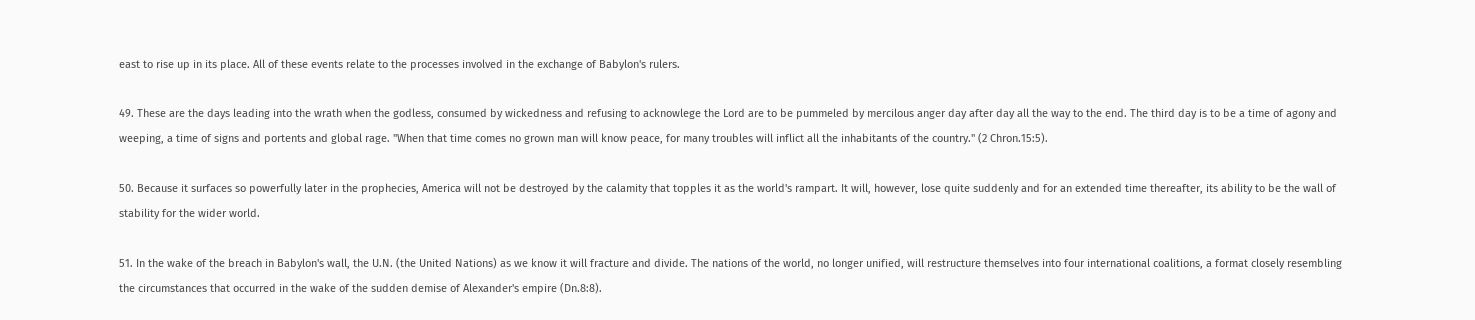east to rise up in its place. All of these events relate to the processes involved in the exchange of Babylon's rulers.

49. These are the days leading into the wrath when the godless, consumed by wickedness and refusing to acknowlege the Lord are to be pummeled by mercilous anger day after day all the way to the end. The third day is to be a time of agony and weeping, a time of signs and portents and global rage. "When that time comes no grown man will know peace, for many troubles will inflict all the inhabitants of the country." (2 Chron.15:5).

50. Because it surfaces so powerfully later in the prophecies, America will not be destroyed by the calamity that topples it as the world's rampart. It will, however, lose quite suddenly and for an extended time thereafter, its ability to be the wall of stability for the wider world.

51. In the wake of the breach in Babylon's wall, the U.N. (the United Nations) as we know it will fracture and divide. The nations of the world, no longer unified, will restructure themselves into four international coalitions, a format closely resembling the circumstances that occurred in the wake of the sudden demise of Alexander's empire (Dn.8:8).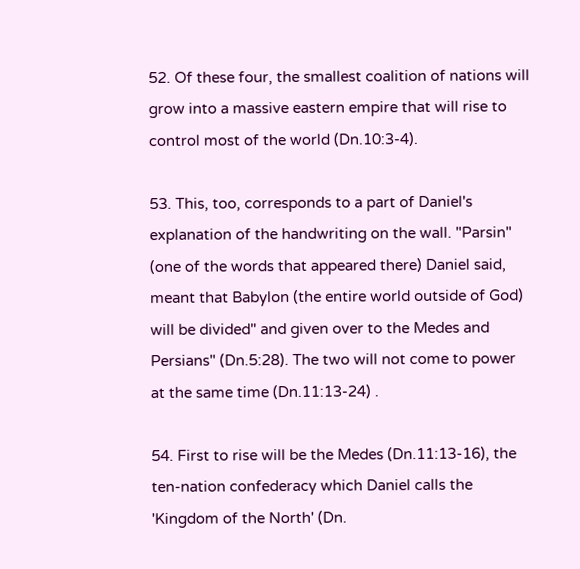52. Of these four, the smallest coalition of nations will grow into a massive eastern empire that will rise to control most of the world (Dn.10:3-4).

53. This, too, corresponds to a part of Daniel's explanation of the handwriting on the wall. "Parsin" (one of the words that appeared there) Daniel said, meant that Babylon (the entire world outside of God) will be divided" and given over to the Medes and Persians" (Dn.5:28). The two will not come to power at the same time (Dn.11:13-24) .

54. First to rise will be the Medes (Dn.11:13-16), the ten-nation confederacy which Daniel calls the 'Kingdom of the North' (Dn.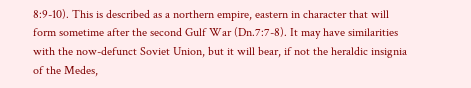8:9-10). This is described as a northern empire, eastern in character that will form sometime after the second Gulf War (Dn.7:7-8). It may have similarities with the now-defunct Soviet Union, but it will bear, if not the heraldic insignia of the Medes,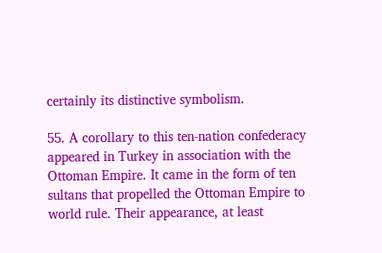certainly its distinctive symbolism.

55. A corollary to this ten-nation confederacy appeared in Turkey in association with the Ottoman Empire. It came in the form of ten sultans that propelled the Ottoman Empire to world rule. Their appearance, at least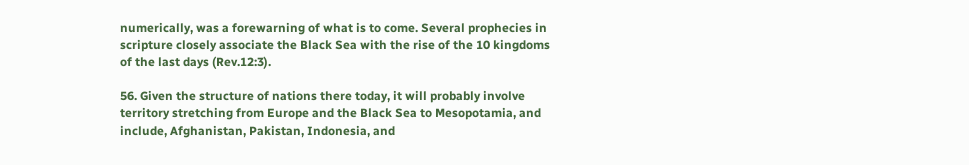numerically, was a forewarning of what is to come. Several prophecies in scripture closely associate the Black Sea with the rise of the 10 kingdoms of the last days (Rev.12:3).

56. Given the structure of nations there today, it will probably involve territory stretching from Europe and the Black Sea to Mesopotamia, and include, Afghanistan, Pakistan, Indonesia, and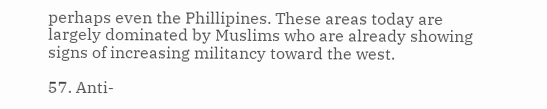perhaps even the Phillipines. These areas today are largely dominated by Muslims who are already showing signs of increasing militancy toward the west.

57. Anti-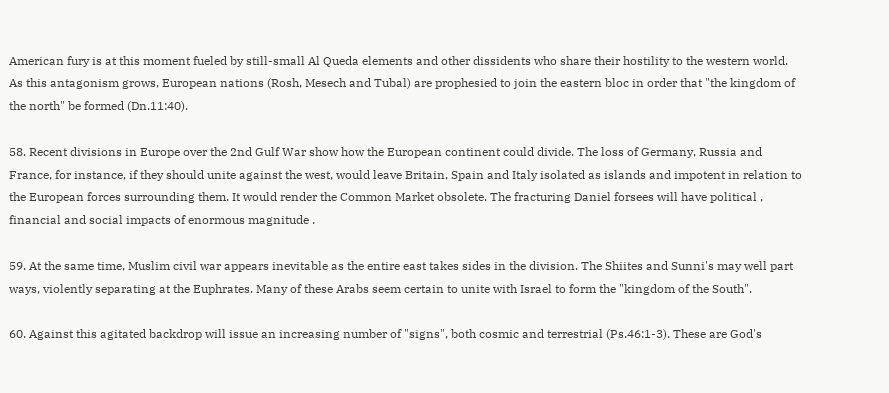American fury is at this moment fueled by still-small Al Queda elements and other dissidents who share their hostility to the western world. As this antagonism grows, European nations (Rosh, Mesech and Tubal) are prophesied to join the eastern bloc in order that "the kingdom of the north" be formed (Dn.11:40).

58. Recent divisions in Europe over the 2nd Gulf War show how the European continent could divide. The loss of Germany, Russia and France, for instance, if they should unite against the west, would leave Britain, Spain and Italy isolated as islands and impotent in relation to the European forces surrounding them. It would render the Common Market obsolete. The fracturing Daniel forsees will have political , financial and social impacts of enormous magnitude .

59. At the same time, Muslim civil war appears inevitable as the entire east takes sides in the division. The Shiites and Sunni's may well part ways, violently separating at the Euphrates. Many of these Arabs seem certain to unite with Israel to form the "kingdom of the South".

60. Against this agitated backdrop will issue an increasing number of "signs", both cosmic and terrestrial (Ps.46:1-3). These are God's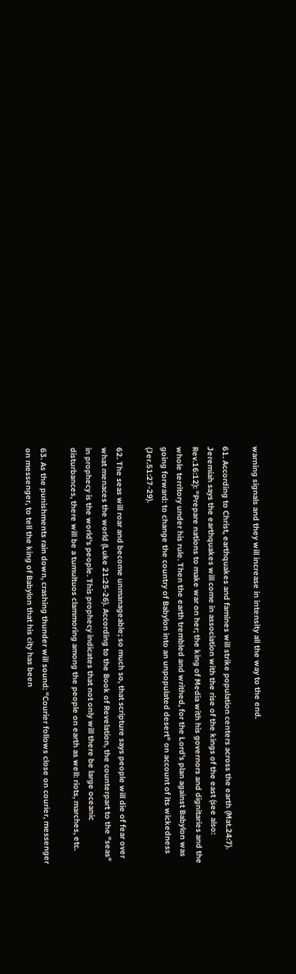warning signals and they will increase in intensity all the way to the end.

61. According to Christ, earthquakes and famines will strike population centers across the earth (Mat.24:7). Jeremiah says the earthquakes will come in association with the rise of the kings of the east (see also: Rev.16:12): "Prepare nations to make war on her; the king of Media with his governors and dignitaries and the whole territory under his rule. Then the earth trembled and writhed, for the Lord's plan against Babylon was going forward: to change the country of Babylon into an unpopulated desert" on account of its wickedness (Jer.51:27-29).

62. The seas will roar and become unmanageable; so much so, that scripture says people will die of fear over what menaces the world (Luke 21:25-26). According to the Book of Revelation, the counterpart to the "seas" in prophecy is the world's people. This prophecy indicates that not only will there be large oceanic disturbances, there will be a tumultuos clammoring among the people on earth as well: riots, marches, etc.

63. As the punishments rain down, crashing thunder will sound: "Courier follows close on courier, messenger on messenger, to tell the king of Babylon that his city has been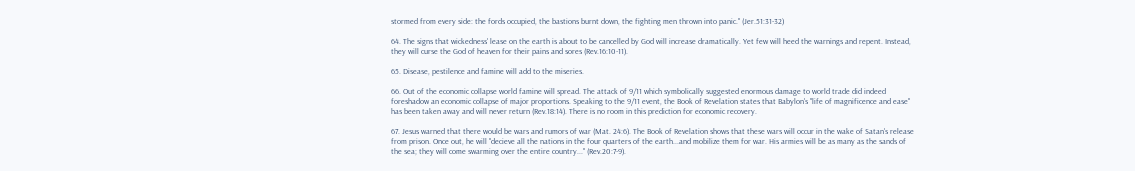stormed from every side: the fords occupied, the bastions burnt down, the fighting men thrown into panic." (Jer.51:31-32)

64. The signs that wickedness' lease on the earth is about to be cancelled by God will increase dramatically. Yet few will heed the warnings and repent. Instead, they will curse the God of heaven for their pains and sores (Rev.16:10-11).

65. Disease, pestilence and famine will add to the miseries.

66. Out of the economic collapse world famine will spread. The attack of 9/11 which symbolically suggested enormous damage to world trade did indeed foreshadow an economic collapse of major proportions. Speaking to the 9/11 event, the Book of Revelation states that Babylon's "life of magnificence and ease" has been taken away and will never return (Rev.18:14). There is no room in this prediction for economic recovery.

67. Jesus warned that there would be wars and rumors of war (Mat. 24:6). The Book of Revelation shows that these wars will occur in the wake of Satan's release from prison. Once out, he will "decieve all the nations in the four quarters of the earth...and mobilize them for war. His armies will be as many as the sands of the sea; they will come swarming over the entire country..." (Rev.20:7-9).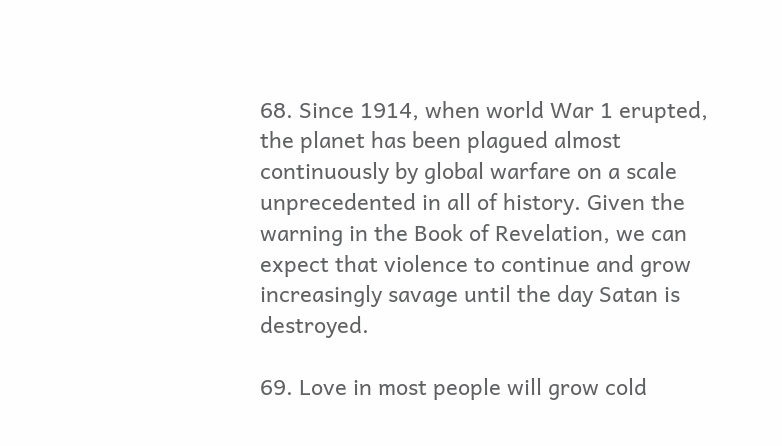68. Since 1914, when world War 1 erupted, the planet has been plagued almost continuously by global warfare on a scale unprecedented in all of history. Given the warning in the Book of Revelation, we can expect that violence to continue and grow increasingly savage until the day Satan is destroyed.

69. Love in most people will grow cold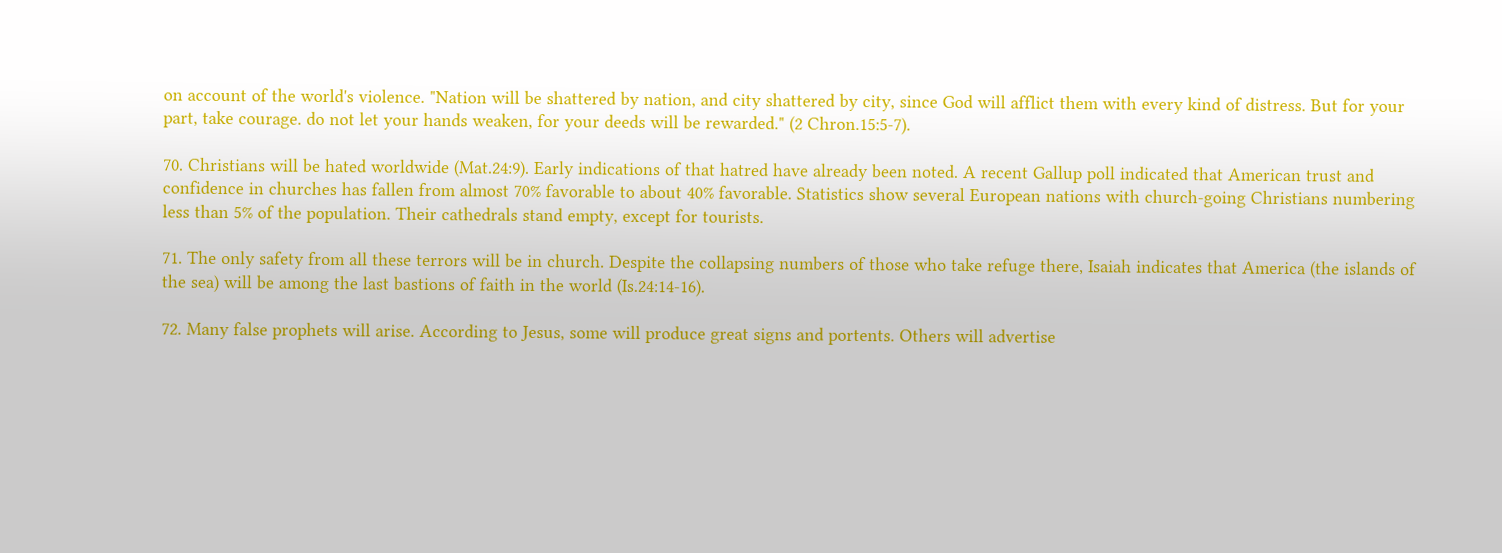on account of the world's violence. "Nation will be shattered by nation, and city shattered by city, since God will afflict them with every kind of distress. But for your part, take courage. do not let your hands weaken, for your deeds will be rewarded." (2 Chron.15:5-7).

70. Christians will be hated worldwide (Mat.24:9). Early indications of that hatred have already been noted. A recent Gallup poll indicated that American trust and confidence in churches has fallen from almost 70% favorable to about 40% favorable. Statistics show several European nations with church-going Christians numbering less than 5% of the population. Their cathedrals stand empty, except for tourists.

71. The only safety from all these terrors will be in church. Despite the collapsing numbers of those who take refuge there, Isaiah indicates that America (the islands of the sea) will be among the last bastions of faith in the world (Is.24:14-16).

72. Many false prophets will arise. According to Jesus, some will produce great signs and portents. Others will advertise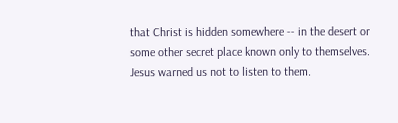that Christ is hidden somewhere -- in the desert or some other secret place known only to themselves. Jesus warned us not to listen to them.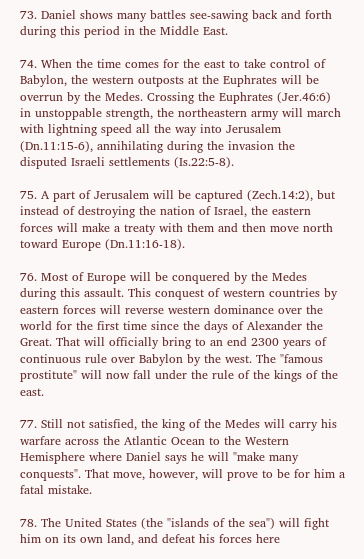73. Daniel shows many battles see-sawing back and forth during this period in the Middle East.

74. When the time comes for the east to take control of Babylon, the western outposts at the Euphrates will be overrun by the Medes. Crossing the Euphrates (Jer.46:6) in unstoppable strength, the northeastern army will march with lightning speed all the way into Jerusalem (Dn.11:15-6), annihilating during the invasion the disputed Israeli settlements (Is.22:5-8).

75. A part of Jerusalem will be captured (Zech.14:2), but instead of destroying the nation of Israel, the eastern forces will make a treaty with them and then move north toward Europe (Dn.11:16-18).

76. Most of Europe will be conquered by the Medes during this assault. This conquest of western countries by eastern forces will reverse western dominance over the world for the first time since the days of Alexander the Great. That will officially bring to an end 2300 years of continuous rule over Babylon by the west. The "famous prostitute" will now fall under the rule of the kings of the east.

77. Still not satisfied, the king of the Medes will carry his warfare across the Atlantic Ocean to the Western Hemisphere where Daniel says he will "make many conquests". That move, however, will prove to be for him a fatal mistake.

78. The United States (the "islands of the sea") will fight him on its own land, and defeat his forces here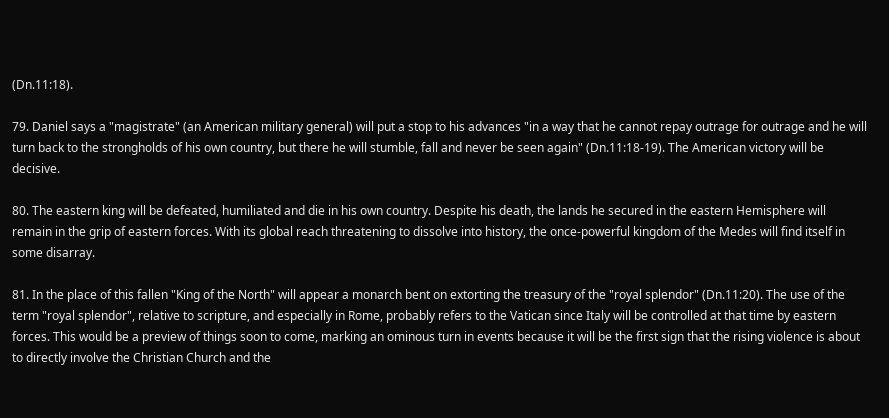(Dn.11:18).

79. Daniel says a "magistrate" (an American military general) will put a stop to his advances "in a way that he cannot repay outrage for outrage and he will turn back to the strongholds of his own country, but there he will stumble, fall and never be seen again" (Dn.11:18-19). The American victory will be decisive.

80. The eastern king will be defeated, humiliated and die in his own country. Despite his death, the lands he secured in the eastern Hemisphere will remain in the grip of eastern forces. With its global reach threatening to dissolve into history, the once-powerful kingdom of the Medes will find itself in some disarray.

81. In the place of this fallen "King of the North" will appear a monarch bent on extorting the treasury of the "royal splendor" (Dn.11:20). The use of the term "royal splendor", relative to scripture, and especially in Rome, probably refers to the Vatican since Italy will be controlled at that time by eastern forces. This would be a preview of things soon to come, marking an ominous turn in events because it will be the first sign that the rising violence is about to directly involve the Christian Church and the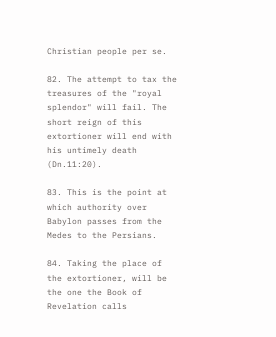Christian people per se.

82. The attempt to tax the treasures of the "royal splendor" will fail. The short reign of this extortioner will end with his untimely death (Dn.11:20).

83. This is the point at which authority over Babylon passes from the Medes to the Persians.

84. Taking the place of the extortioner, will be the one the Book of Revelation calls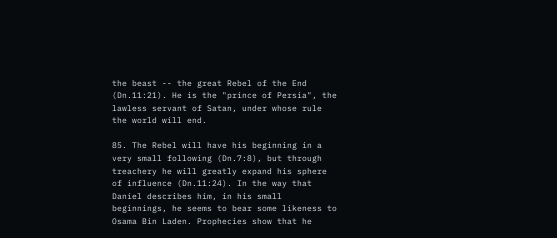the beast -- the great Rebel of the End (Dn.11:21). He is the "prince of Persia", the lawless servant of Satan, under whose rule the world will end.

85. The Rebel will have his beginning in a very small following (Dn.7:8), but through treachery he will greatly expand his sphere of influence (Dn.11:24). In the way that Daniel describes him, in his small beginnings, he seems to bear some likeness to Osama Bin Laden. Prophecies show that he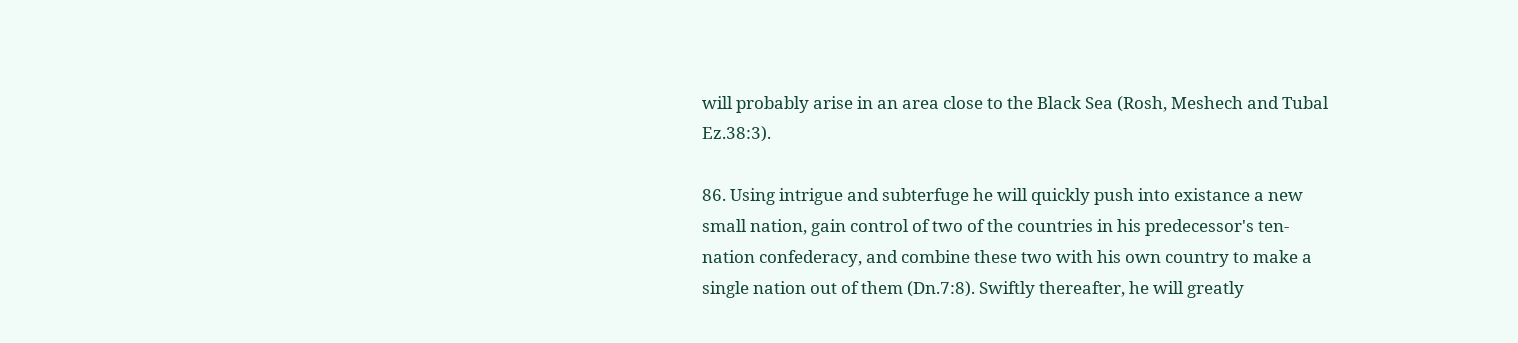will probably arise in an area close to the Black Sea (Rosh, Meshech and Tubal Ez.38:3).

86. Using intrigue and subterfuge he will quickly push into existance a new small nation, gain control of two of the countries in his predecessor's ten-nation confederacy, and combine these two with his own country to make a single nation out of them (Dn.7:8). Swiftly thereafter, he will greatly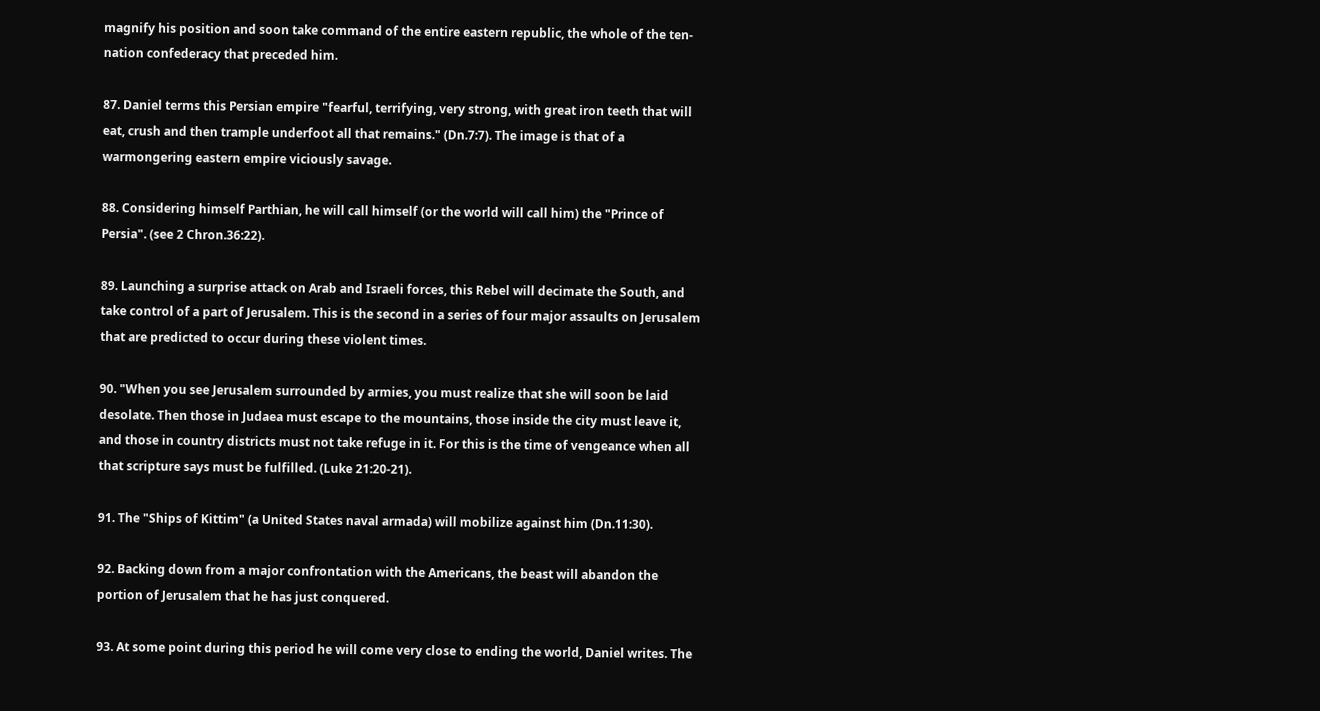magnify his position and soon take command of the entire eastern republic, the whole of the ten-nation confederacy that preceded him.

87. Daniel terms this Persian empire "fearful, terrifying, very strong, with great iron teeth that will eat, crush and then trample underfoot all that remains." (Dn.7:7). The image is that of a warmongering eastern empire viciously savage.

88. Considering himself Parthian, he will call himself (or the world will call him) the "Prince of Persia". (see 2 Chron.36:22).

89. Launching a surprise attack on Arab and Israeli forces, this Rebel will decimate the South, and take control of a part of Jerusalem. This is the second in a series of four major assaults on Jerusalem that are predicted to occur during these violent times.

90. "When you see Jerusalem surrounded by armies, you must realize that she will soon be laid desolate. Then those in Judaea must escape to the mountains, those inside the city must leave it, and those in country districts must not take refuge in it. For this is the time of vengeance when all that scripture says must be fulfilled. (Luke 21:20-21).

91. The "Ships of Kittim" (a United States naval armada) will mobilize against him (Dn.11:30).

92. Backing down from a major confrontation with the Americans, the beast will abandon the portion of Jerusalem that he has just conquered.

93. At some point during this period he will come very close to ending the world, Daniel writes. The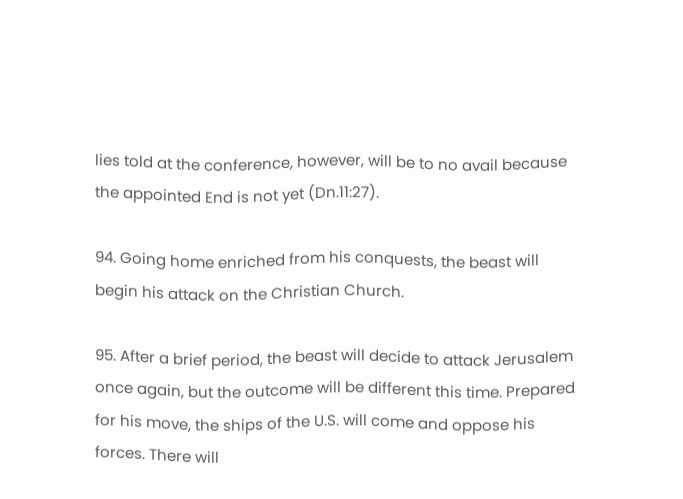lies told at the conference, however, will be to no avail because the appointed End is not yet (Dn.11:27).

94. Going home enriched from his conquests, the beast will begin his attack on the Christian Church.

95. After a brief period, the beast will decide to attack Jerusalem once again, but the outcome will be different this time. Prepared for his move, the ships of the U.S. will come and oppose his forces. There will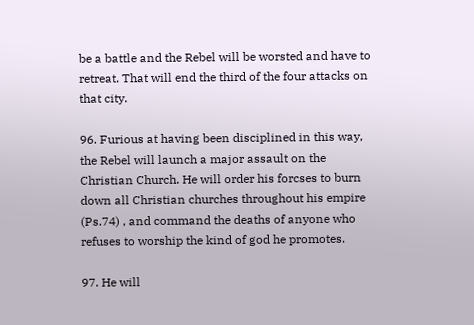be a battle and the Rebel will be worsted and have to retreat. That will end the third of the four attacks on that city.

96. Furious at having been disciplined in this way, the Rebel will launch a major assault on the Christian Church. He will order his forcses to burn down all Christian churches throughout his empire (Ps.74) , and command the deaths of anyone who refuses to worship the kind of god he promotes.

97. He will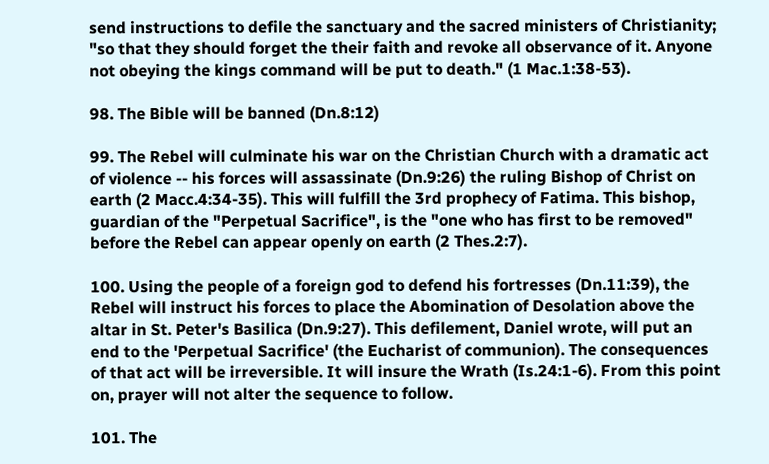send instructions to defile the sanctuary and the sacred ministers of Christianity; "so that they should forget the their faith and revoke all observance of it. Anyone not obeying the kings command will be put to death." (1 Mac.1:38-53).

98. The Bible will be banned (Dn.8:12)

99. The Rebel will culminate his war on the Christian Church with a dramatic act of violence -- his forces will assassinate (Dn.9:26) the ruling Bishop of Christ on earth (2 Macc.4:34-35). This will fulfill the 3rd prophecy of Fatima. This bishop, guardian of the "Perpetual Sacrifice", is the "one who has first to be removed" before the Rebel can appear openly on earth (2 Thes.2:7).

100. Using the people of a foreign god to defend his fortresses (Dn.11:39), the Rebel will instruct his forces to place the Abomination of Desolation above the altar in St. Peter's Basilica (Dn.9:27). This defilement, Daniel wrote, will put an end to the 'Perpetual Sacrifice' (the Eucharist of communion). The consequences of that act will be irreversible. It will insure the Wrath (Is.24:1-6). From this point on, prayer will not alter the sequence to follow.

101. The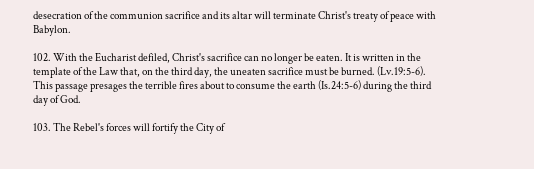desecration of the communion sacrifice and its altar will terminate Christ's treaty of peace with Babylon.

102. With the Eucharist defiled, Christ's sacrifice can no longer be eaten. It is written in the template of the Law that, on the third day, the uneaten sacrifice must be burned. (Lv.19:5-6). This passage presages the terrible fires about to consume the earth (Is.24:5-6) during the third day of God.

103. The Rebel's forces will fortify the City of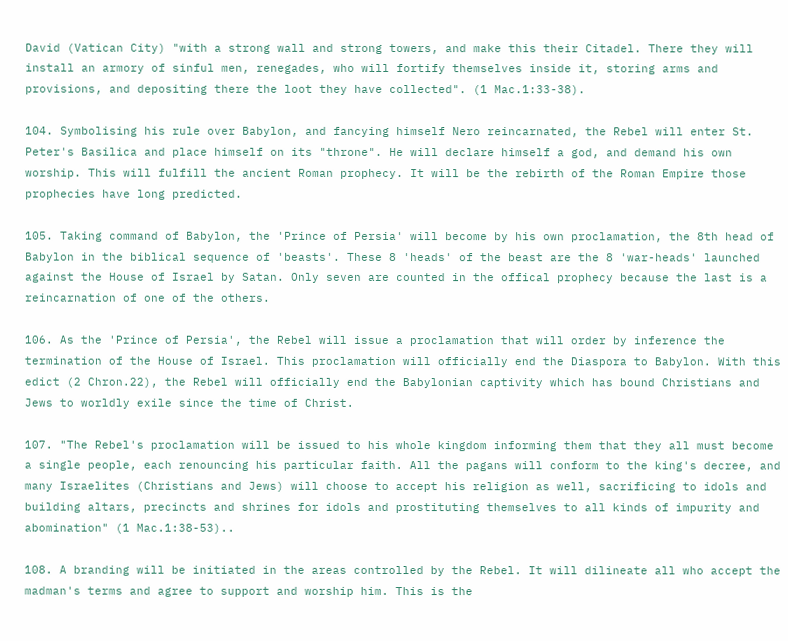David (Vatican City) "with a strong wall and strong towers, and make this their Citadel. There they will install an armory of sinful men, renegades, who will fortify themselves inside it, storing arms and provisions, and depositing there the loot they have collected". (1 Mac.1:33-38).

104. Symbolising his rule over Babylon, and fancying himself Nero reincarnated, the Rebel will enter St. Peter's Basilica and place himself on its "throne". He will declare himself a god, and demand his own worship. This will fulfill the ancient Roman prophecy. It will be the rebirth of the Roman Empire those prophecies have long predicted.

105. Taking command of Babylon, the 'Prince of Persia' will become by his own proclamation, the 8th head of Babylon in the biblical sequence of 'beasts'. These 8 'heads' of the beast are the 8 'war-heads' launched against the House of Israel by Satan. Only seven are counted in the offical prophecy because the last is a reincarnation of one of the others.

106. As the 'Prince of Persia', the Rebel will issue a proclamation that will order by inference the termination of the House of Israel. This proclamation will officially end the Diaspora to Babylon. With this edict (2 Chron.22), the Rebel will officially end the Babylonian captivity which has bound Christians and Jews to worldly exile since the time of Christ.

107. "The Rebel's proclamation will be issued to his whole kingdom informing them that they all must become a single people, each renouncing his particular faith. All the pagans will conform to the king's decree, and many Israelites (Christians and Jews) will choose to accept his religion as well, sacrificing to idols and building altars, precincts and shrines for idols and prostituting themselves to all kinds of impurity and abomination" (1 Mac.1:38-53)..

108. A branding will be initiated in the areas controlled by the Rebel. It will dilineate all who accept the madman's terms and agree to support and worship him. This is the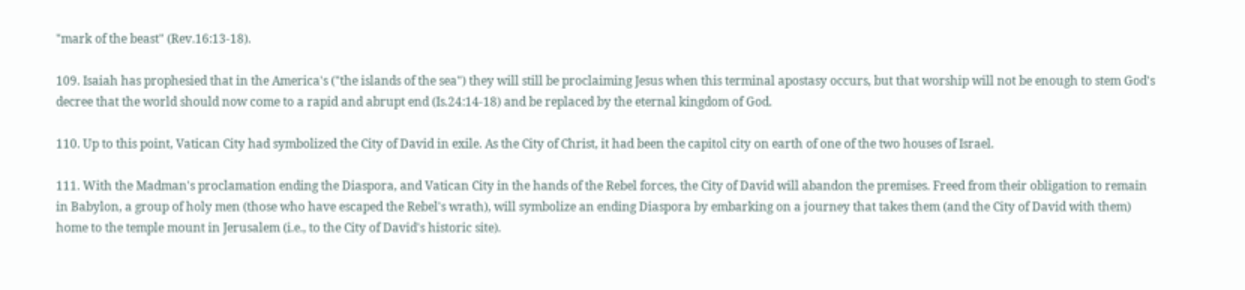"mark of the beast" (Rev.16:13-18).

109. Isaiah has prophesied that in the America's ("the islands of the sea") they will still be proclaiming Jesus when this terminal apostasy occurs, but that worship will not be enough to stem God's decree that the world should now come to a rapid and abrupt end (Is.24:14-18) and be replaced by the eternal kingdom of God.

110. Up to this point, Vatican City had symbolized the City of David in exile. As the City of Christ, it had been the capitol city on earth of one of the two houses of Israel.

111. With the Madman's proclamation ending the Diaspora, and Vatican City in the hands of the Rebel forces, the City of David will abandon the premises. Freed from their obligation to remain in Babylon, a group of holy men (those who have escaped the Rebel's wrath), will symbolize an ending Diaspora by embarking on a journey that takes them (and the City of David with them) home to the temple mount in Jerusalem (i.e., to the City of David's historic site).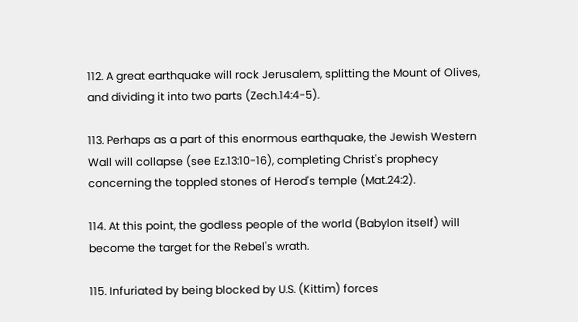112. A great earthquake will rock Jerusalem, splitting the Mount of Olives, and dividing it into two parts (Zech.14:4-5).

113. Perhaps as a part of this enormous earthquake, the Jewish Western Wall will collapse (see Ez.13:10-16), completing Christ's prophecy concerning the toppled stones of Herod's temple (Mat.24:2).

114. At this point, the godless people of the world (Babylon itself) will become the target for the Rebel's wrath.

115. Infuriated by being blocked by U.S. (Kittim) forces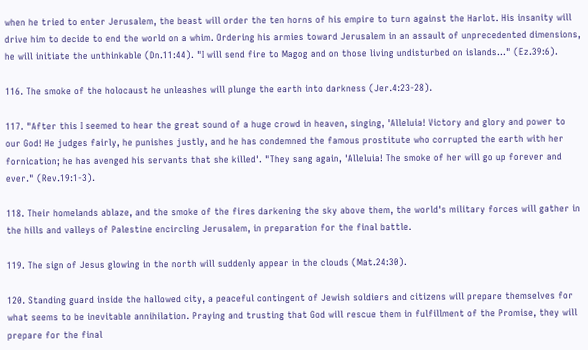when he tried to enter Jerusalem, the beast will order the ten horns of his empire to turn against the Harlot. His insanity will drive him to decide to end the world on a whim. Ordering his armies toward Jerusalem in an assault of unprecedented dimensions, he will initiate the unthinkable (Dn.11:44). "I will send fire to Magog and on those living undisturbed on islands..." (Ez.39:6).

116. The smoke of the holocaust he unleashes will plunge the earth into darkness (Jer.4:23-28).

117. "After this I seemed to hear the great sound of a huge crowd in heaven, singing, 'Alleluia! Victory and glory and power to our God! He judges fairly, he punishes justly, and he has condemned the famous prostitute who corrupted the earth with her fornication; he has avenged his servants that she killed'. "They sang again, 'Alleluia! The smoke of her will go up forever and ever." (Rev.19:1-3).

118. Their homelands ablaze, and the smoke of the fires darkening the sky above them, the world's military forces will gather in the hills and valleys of Palestine encircling Jerusalem, in preparation for the final battle.

119. The sign of Jesus glowing in the north will suddenly appear in the clouds (Mat.24:30).

120. Standing guard inside the hallowed city, a peaceful contingent of Jewish soldiers and citizens will prepare themselves for what seems to be inevitable annihilation. Praying and trusting that God will rescue them in fulfillment of the Promise, they will prepare for the final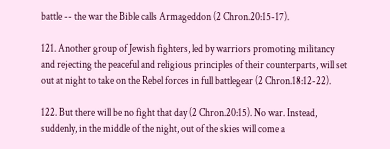battle -- the war the Bible calls Armageddon (2 Chron.20:15-17).

121. Another group of Jewish fighters, led by warriors promoting militancy and rejecting the peaceful and religious principles of their counterparts, will set out at night to take on the Rebel forces in full battlegear (2 Chron.18:12-22).

122. But there will be no fight that day (2 Chron.20:15). No war. Instead, suddenly, in the middle of the night, out of the skies will come a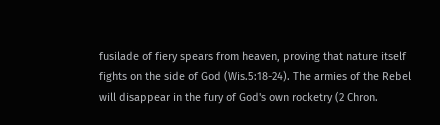fusilade of fiery spears from heaven, proving that nature itself fights on the side of God (Wis.5:18-24). The armies of the Rebel will disappear in the fury of God's own rocketry (2 Chron.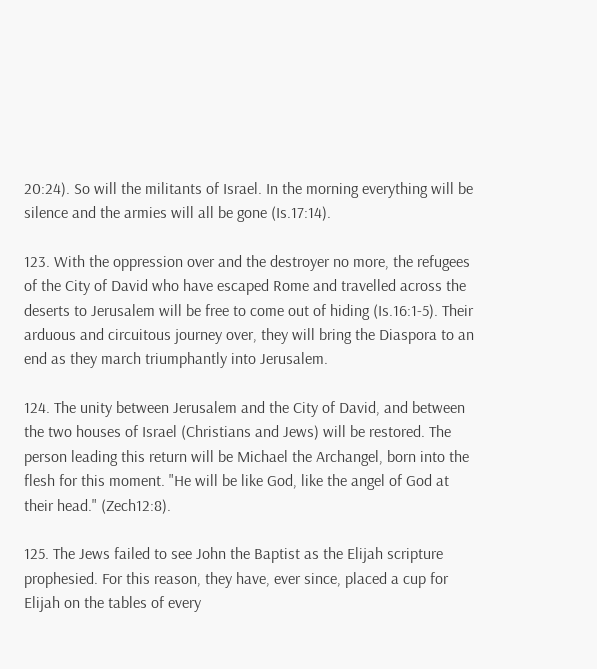20:24). So will the militants of Israel. In the morning everything will be silence and the armies will all be gone (Is.17:14).

123. With the oppression over and the destroyer no more, the refugees of the City of David who have escaped Rome and travelled across the deserts to Jerusalem will be free to come out of hiding (Is.16:1-5). Their arduous and circuitous journey over, they will bring the Diaspora to an end as they march triumphantly into Jerusalem.

124. The unity between Jerusalem and the City of David, and between the two houses of Israel (Christians and Jews) will be restored. The person leading this return will be Michael the Archangel, born into the flesh for this moment. "He will be like God, like the angel of God at their head." (Zech12:8).

125. The Jews failed to see John the Baptist as the Elijah scripture prophesied. For this reason, they have, ever since, placed a cup for Elijah on the tables of every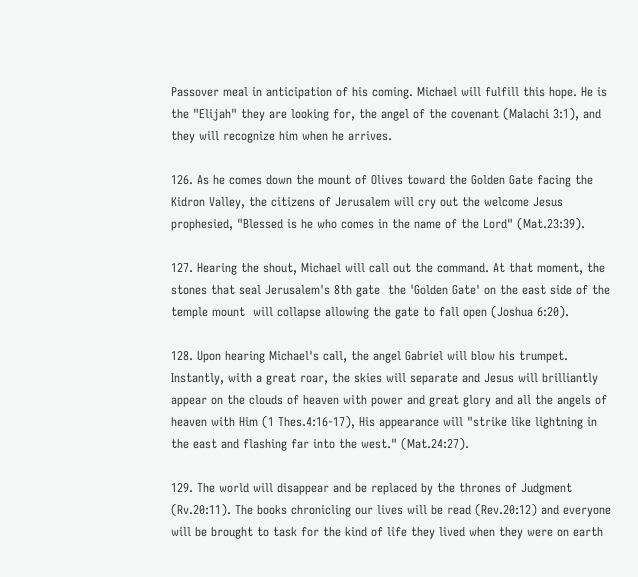Passover meal in anticipation of his coming. Michael will fulfill this hope. He is the "Elijah" they are looking for, the angel of the covenant (Malachi 3:1), and they will recognize him when he arrives.

126. As he comes down the mount of Olives toward the Golden Gate facing the Kidron Valley, the citizens of Jerusalem will cry out the welcome Jesus prophesied, "Blessed is he who comes in the name of the Lord" (Mat.23:39).

127. Hearing the shout, Michael will call out the command. At that moment, the stones that seal Jerusalem's 8th gate  the 'Golden Gate' on the east side of the temple mount  will collapse allowing the gate to fall open (Joshua 6:20).

128. Upon hearing Michael's call, the angel Gabriel will blow his trumpet. Instantly, with a great roar, the skies will separate and Jesus will brilliantly appear on the clouds of heaven with power and great glory and all the angels of heaven with Him (1 Thes.4:16-17), His appearance will "strike like lightning in the east and flashing far into the west." (Mat.24:27).

129. The world will disappear and be replaced by the thrones of Judgment (Rv.20:11). The books chronicling our lives will be read (Rev.20:12) and everyone will be brought to task for the kind of life they lived when they were on earth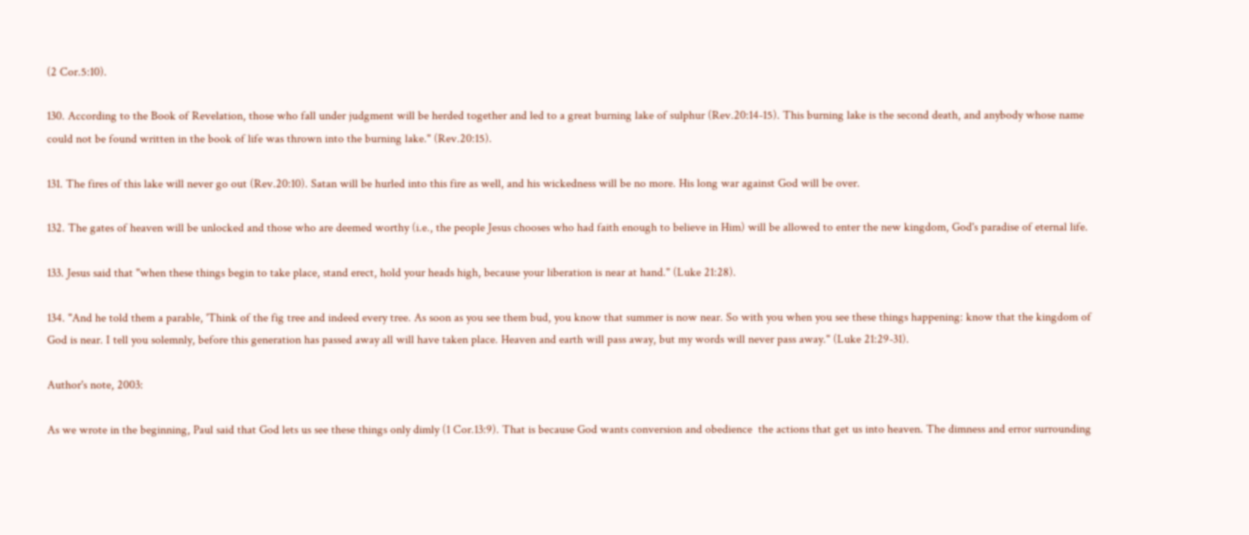(2 Cor.5:10).

130. According to the Book of Revelation, those who fall under judgment will be herded together and led to a great burning lake of sulphur (Rev.20:14-15). This burning lake is the second death, and anybody whose name could not be found written in the book of life was thrown into the burning lake." (Rev.20:15).

131. The fires of this lake will never go out (Rev.20:10). Satan will be hurled into this fire as well, and his wickedness will be no more. His long war against God will be over.

132. The gates of heaven will be unlocked and those who are deemed worthy (i.e., the people Jesus chooses who had faith enough to believe in Him) will be allowed to enter the new kingdom, God's paradise of eternal life.

133. Jesus said that "when these things begin to take place, stand erect, hold your heads high, because your liberation is near at hand." (Luke 21:28).

134. "And he told them a parable, 'Think of the fig tree and indeed every tree. As soon as you see them bud, you know that summer is now near. So with you when you see these things happening: know that the kingdom of God is near. I tell you solemnly, before this generation has passed away all will have taken place. Heaven and earth will pass away, but my words will never pass away." (Luke 21:29-31).

Author's note, 2003:

As we wrote in the beginning, Paul said that God lets us see these things only dimly (1 Cor.13:9). That is because God wants conversion and obedience  the actions that get us into heaven. The dimness and error surrounding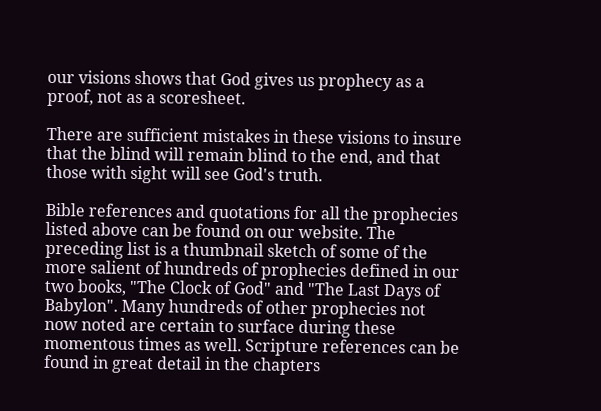our visions shows that God gives us prophecy as a proof, not as a scoresheet.

There are sufficient mistakes in these visions to insure that the blind will remain blind to the end, and that those with sight will see God's truth.

Bible references and quotations for all the prophecies listed above can be found on our website. The preceding list is a thumbnail sketch of some of the more salient of hundreds of prophecies defined in our two books, "The Clock of God" and "The Last Days of Babylon". Many hundreds of other prophecies not now noted are certain to surface during these momentous times as well. Scripture references can be found in great detail in the chapters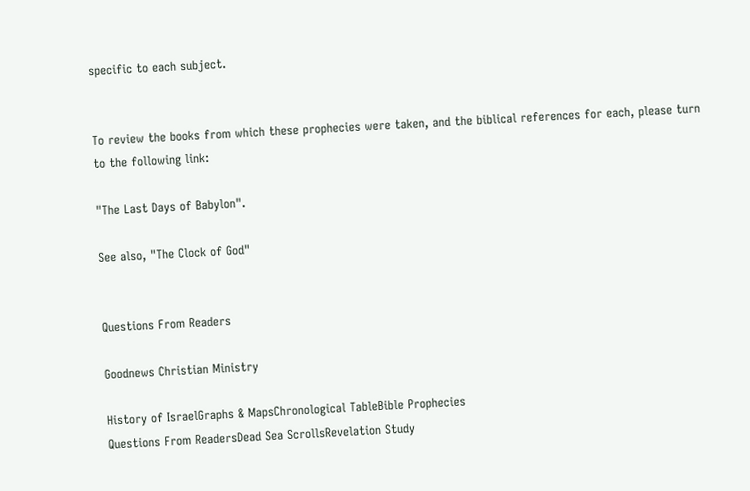specific to each subject.


To review the books from which these prophecies were taken, and the biblical references for each, please turn to the following link:

"The Last Days of Babylon".

See also, "The Clock of God"


Questions From Readers

Goodnews Christian Ministry

History of IsraelGraphs & MapsChronological TableBible Prophecies
Questions From ReadersDead Sea ScrollsRevelation Study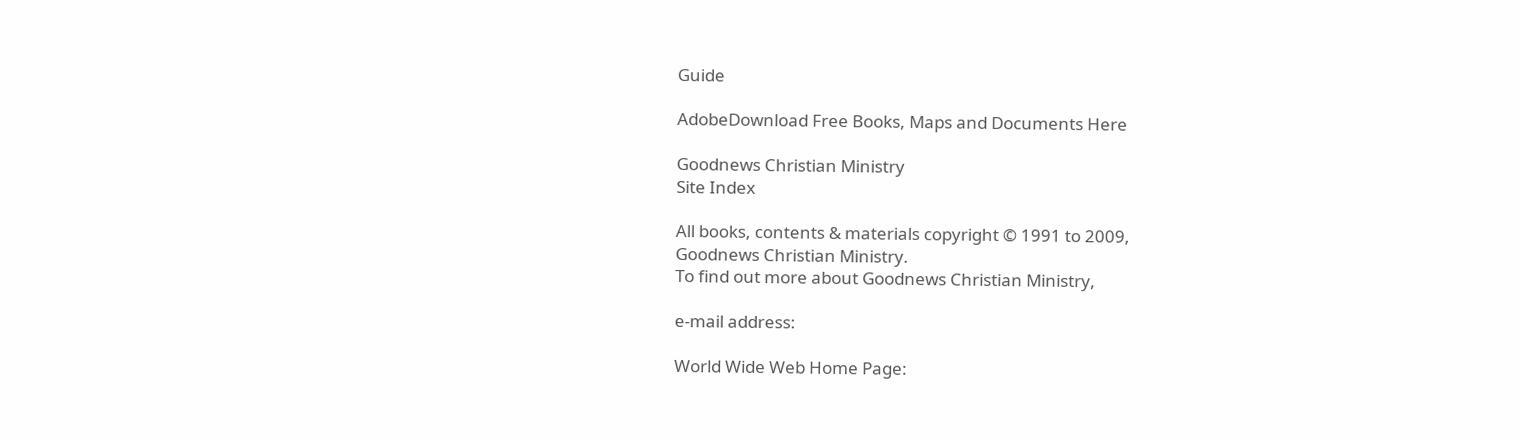Guide

AdobeDownload Free Books, Maps and Documents Here

Goodnews Christian Ministry
Site Index

All books, contents & materials copyright © 1991 to 2009,
Goodnews Christian Ministry.
To find out more about Goodnews Christian Ministry,

e-mail address:

World Wide Web Home Page: